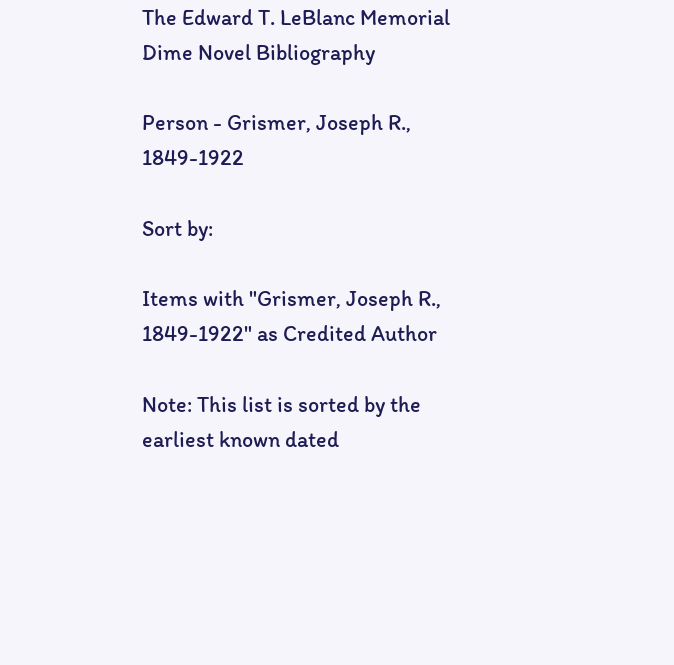The Edward T. LeBlanc Memorial Dime Novel Bibliography

Person - Grismer, Joseph R., 1849-1922

Sort by:

Items with "Grismer, Joseph R., 1849-1922" as Credited Author

Note: This list is sorted by the earliest known dated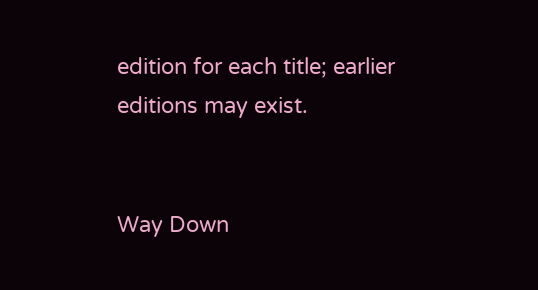edition for each title; earlier editions may exist.


Way Down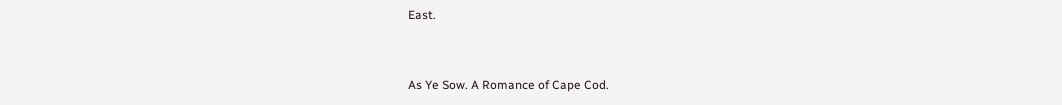East.


As Ye Sow. A Romance of Cape Cod.